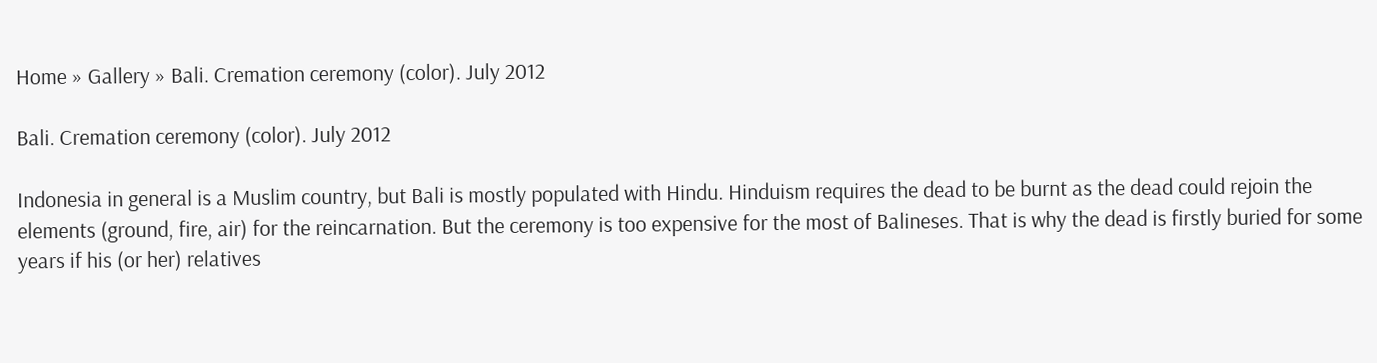Home » Gallery » Bali. Cremation ceremony (color). July 2012

Bali. Cremation ceremony (color). July 2012

Indonesia in general is a Muslim country, but Bali is mostly populated with Hindu. Hinduism requires the dead to be burnt as the dead could rejoin the elements (ground, fire, air) for the reincarnation. But the ceremony is too expensive for the most of Balineses. That is why the dead is firstly buried for some years if his (or her) relatives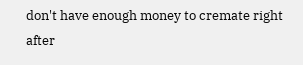don't have enough money to cremate right after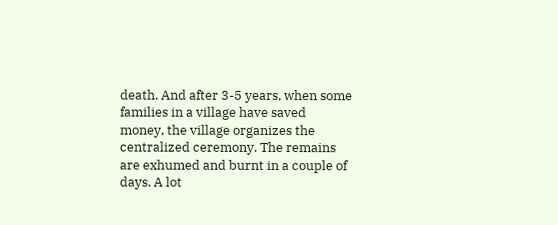death. And after 3-5 years, when some families in a village have saved money, the village organizes the centralized ceremony. The remains are exhumed and burnt in a couple of days. A lot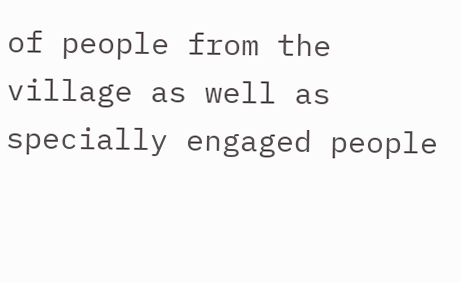of people from the village as well as specially engaged people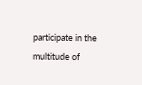participate in the multitude of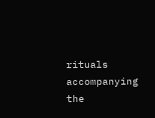rituals accompanying the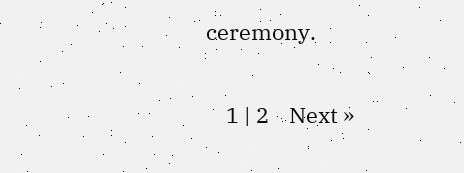ceremony.

    1 | 2    Next »